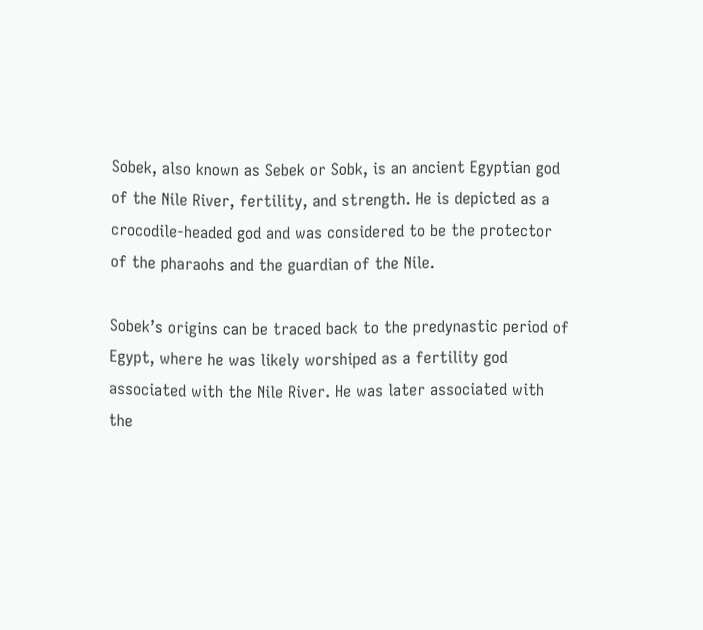Sobek, also known as Sebek or Sobk, is an ancient Egyptian god of the Nile River, fertility, and strength. He is depicted as a crocodile-headed god and was considered to be the protector of the pharaohs and the guardian of the Nile.

Sobek’s origins can be traced back to the predynastic period of Egypt, where he was likely worshiped as a fertility god associated with the Nile River. He was later associated with the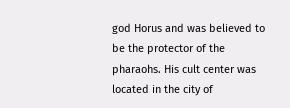god Horus and was believed to be the protector of the pharaohs. His cult center was located in the city of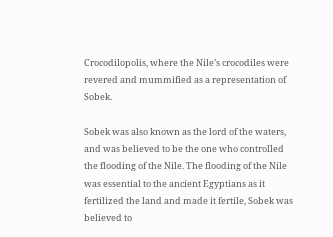Crocodilopolis, where the Nile’s crocodiles were revered and mummified as a representation of Sobek.

Sobek was also known as the lord of the waters, and was believed to be the one who controlled the flooding of the Nile. The flooding of the Nile was essential to the ancient Egyptians as it fertilized the land and made it fertile, Sobek was believed to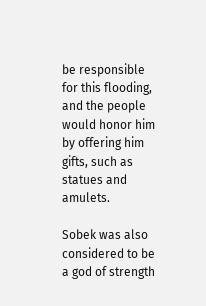be responsible for this flooding, and the people would honor him by offering him gifts, such as statues and amulets.

Sobek was also considered to be a god of strength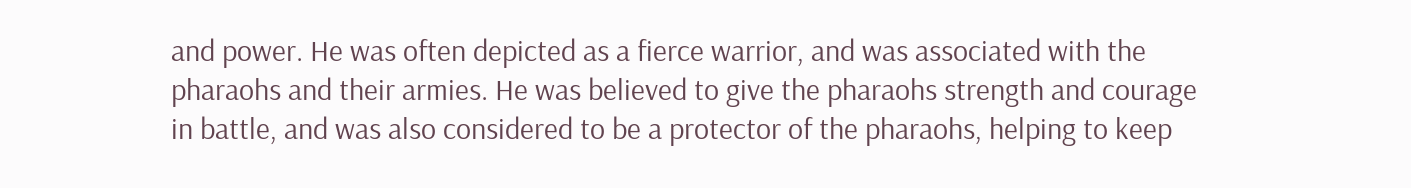and power. He was often depicted as a fierce warrior, and was associated with the pharaohs and their armies. He was believed to give the pharaohs strength and courage in battle, and was also considered to be a protector of the pharaohs, helping to keep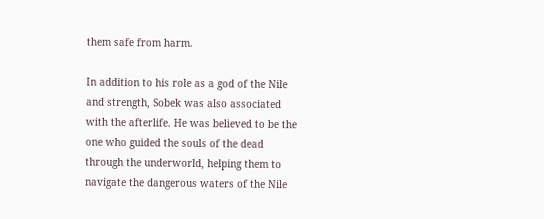them safe from harm.

In addition to his role as a god of the Nile and strength, Sobek was also associated with the afterlife. He was believed to be the one who guided the souls of the dead through the underworld, helping them to navigate the dangerous waters of the Nile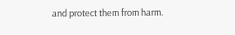and protect them from harm.